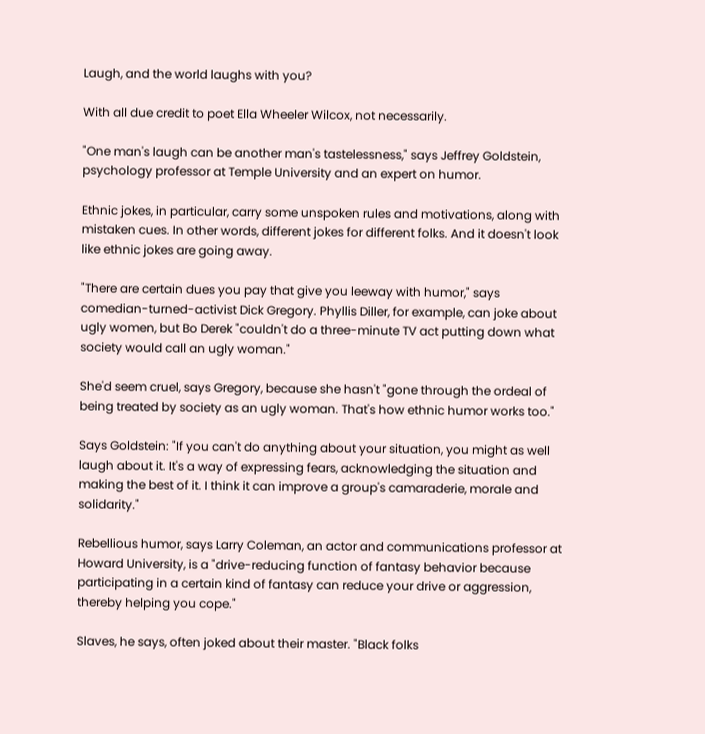Laugh, and the world laughs with you?

With all due credit to poet Ella Wheeler Wilcox, not necessarily.

"One man's laugh can be another man's tastelessness," says Jeffrey Goldstein, psychology professor at Temple University and an expert on humor.

Ethnic jokes, in particular, carry some unspoken rules and motivations, along with mistaken cues. In other words, different jokes for different folks. And it doesn't look like ethnic jokes are going away.

"There are certain dues you pay that give you leeway with humor," says comedian-turned-activist Dick Gregory. Phyllis Diller, for example, can joke about ugly women, but Bo Derek "couldn't do a three-minute TV act putting down what society would call an ugly woman."

She'd seem cruel, says Gregory, because she hasn't "gone through the ordeal of being treated by society as an ugly woman. That's how ethnic humor works too."

Says Goldstein: "If you can't do anything about your situation, you might as well laugh about it. It's a way of expressing fears, acknowledging the situation and making the best of it. I think it can improve a group's camaraderie, morale and solidarity."

Rebellious humor, says Larry Coleman, an actor and communications professor at Howard University, is a "drive-reducing function of fantasy behavior because participating in a certain kind of fantasy can reduce your drive or aggression, thereby helping you cope."

Slaves, he says, often joked about their master. "Black folks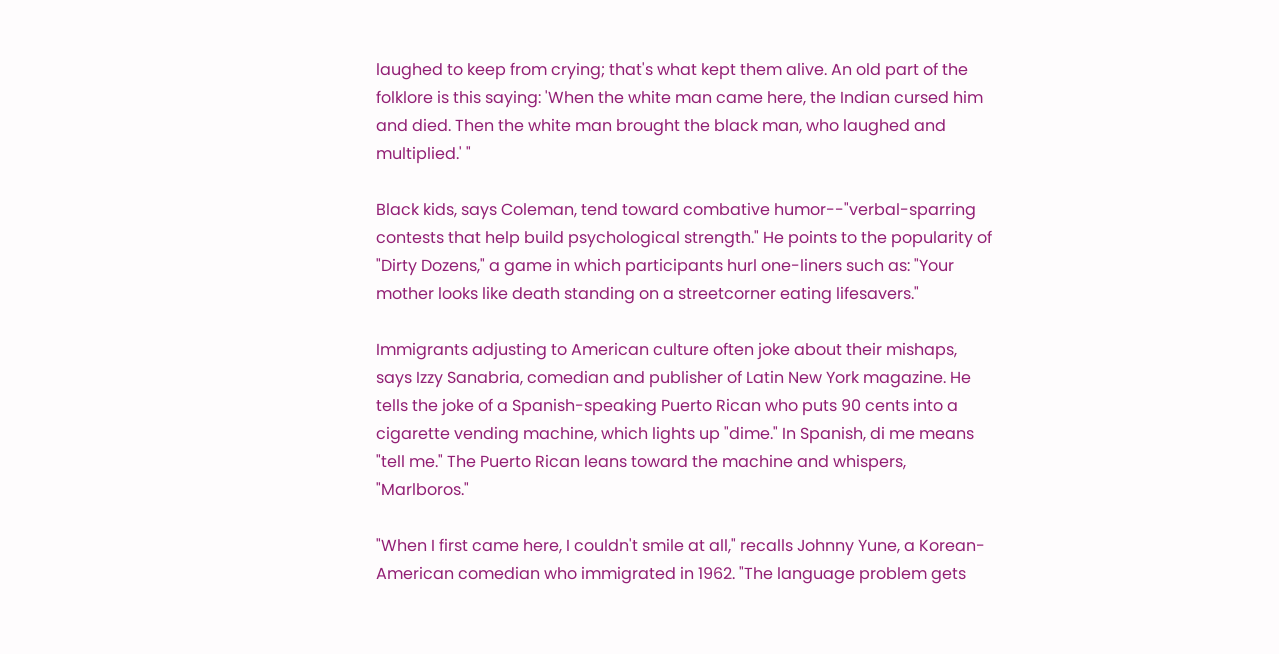laughed to keep from crying; that's what kept them alive. An old part of the folklore is this saying: 'When the white man came here, the Indian cursed him and died. Then the white man brought the black man, who laughed and multiplied.' "

Black kids, says Coleman, tend toward combative humor--"verbal-sparring contests that help build psychological strength." He points to the popularity of "Dirty Dozens," a game in which participants hurl one-liners such as: "Your mother looks like death standing on a streetcorner eating lifesavers."

Immigrants adjusting to American culture often joke about their mishaps, says Izzy Sanabria, comedian and publisher of Latin New York magazine. He tells the joke of a Spanish-speaking Puerto Rican who puts 90 cents into a cigarette vending machine, which lights up "dime." In Spanish, di me means "tell me." The Puerto Rican leans toward the machine and whispers, "Marlboros."

"When I first came here, I couldn't smile at all," recalls Johnny Yune, a Korean-American comedian who immigrated in 1962. "The language problem gets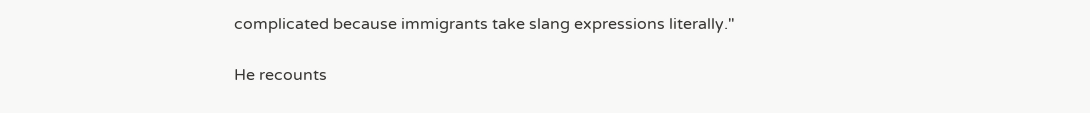complicated because immigrants take slang expressions literally."

He recounts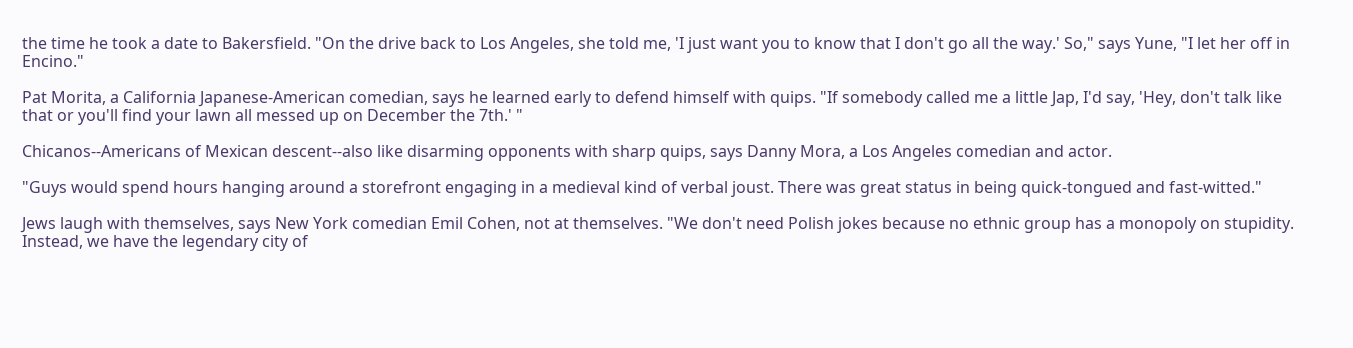the time he took a date to Bakersfield. "On the drive back to Los Angeles, she told me, 'I just want you to know that I don't go all the way.' So," says Yune, "I let her off in Encino."

Pat Morita, a California Japanese-American comedian, says he learned early to defend himself with quips. "If somebody called me a little Jap, I'd say, 'Hey, don't talk like that or you'll find your lawn all messed up on December the 7th.' "

Chicanos--Americans of Mexican descent--also like disarming opponents with sharp quips, says Danny Mora, a Los Angeles comedian and actor.

"Guys would spend hours hanging around a storefront engaging in a medieval kind of verbal joust. There was great status in being quick-tongued and fast-witted."

Jews laugh with themselves, says New York comedian Emil Cohen, not at themselves. "We don't need Polish jokes because no ethnic group has a monopoly on stupidity. Instead, we have the legendary city of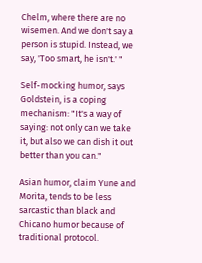Chelm, where there are no wisemen. And we don't say a person is stupid. Instead, we say, 'Too smart, he isn't.' "

Self-mocking humor, says Goldstein, is a coping mechanism: "It's a way of saying: not only can we take it, but also we can dish it out better than you can."

Asian humor, claim Yune and Morita, tends to be less sarcastic than black and Chicano humor because of traditional protocol.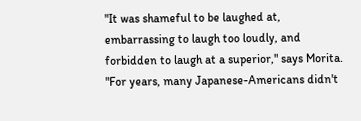"It was shameful to be laughed at, embarrassing to laugh too loudly, and forbidden to laugh at a superior," says Morita. "For years, many Japanese-Americans didn't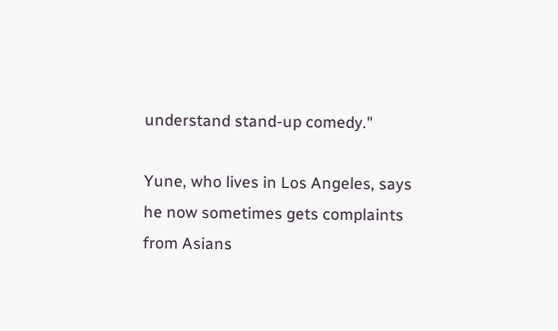understand stand-up comedy."

Yune, who lives in Los Angeles, says he now sometimes gets complaints from Asians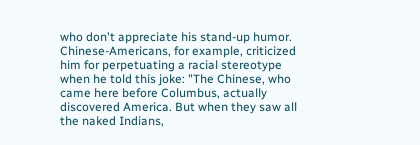who don't appreciate his stand-up humor. Chinese-Americans, for example, criticized him for perpetuating a racial stereotype when he told this joke: "The Chinese, who came here before Columbus, actually discovered America. But when they saw all the naked Indians,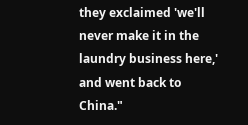they exclaimed 'we'll never make it in the laundry business here,' and went back to China."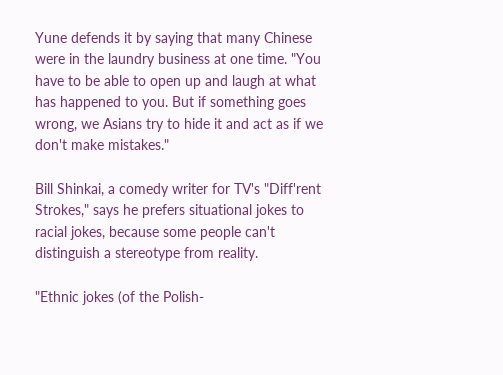Yune defends it by saying that many Chinese were in the laundry business at one time. "You have to be able to open up and laugh at what has happened to you. But if something goes wrong, we Asians try to hide it and act as if we don't make mistakes."

Bill Shinkai, a comedy writer for TV's "Diff'rent Strokes," says he prefers situational jokes to racial jokes, because some people can't distinguish a stereotype from reality.

"Ethnic jokes (of the Polish-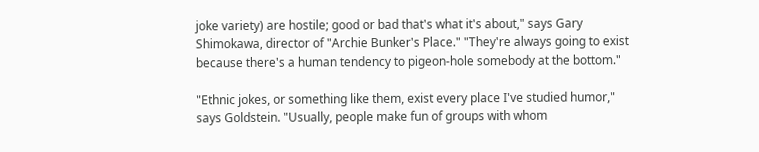joke variety) are hostile; good or bad that's what it's about," says Gary Shimokawa, director of "Archie Bunker's Place." "They're always going to exist because there's a human tendency to pigeon-hole somebody at the bottom."

"Ethnic jokes, or something like them, exist every place I've studied humor," says Goldstein. "Usually, people make fun of groups with whom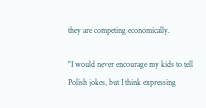they are competing economically.

"I would never encourage my kids to tell Polish jokes, but I think expressing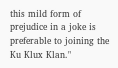this mild form of prejudice in a joke is preferable to joining the Ku Klux Klan."